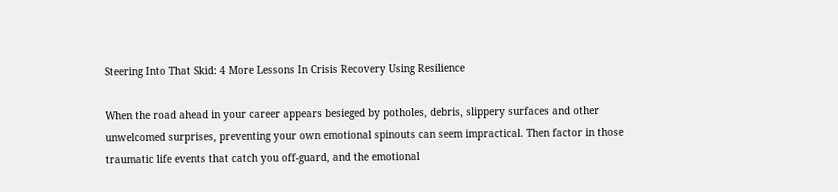Steering Into That Skid: 4 More Lessons In Crisis Recovery Using Resilience

When the road ahead in your career appears besieged by potholes, debris, slippery surfaces and other unwelcomed surprises, preventing your own emotional spinouts can seem impractical. Then factor in those traumatic life events that catch you off-guard, and the emotional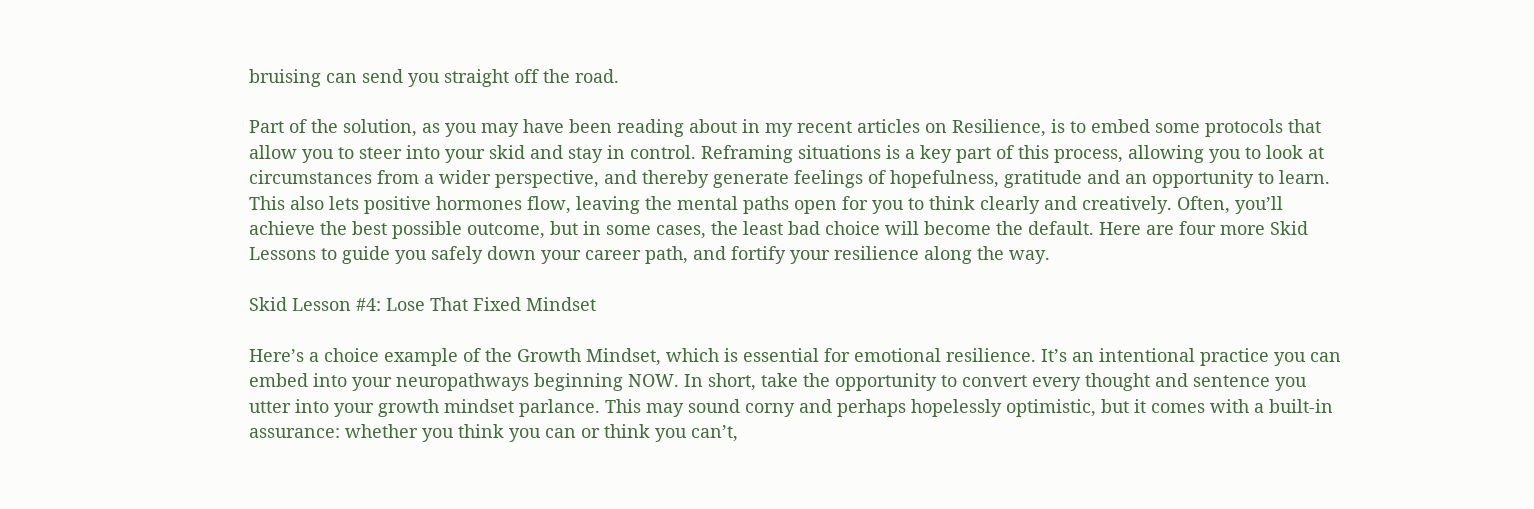bruising can send you straight off the road.

Part of the solution, as you may have been reading about in my recent articles on Resilience, is to embed some protocols that allow you to steer into your skid and stay in control. Reframing situations is a key part of this process, allowing you to look at circumstances from a wider perspective, and thereby generate feelings of hopefulness, gratitude and an opportunity to learn. This also lets positive hormones flow, leaving the mental paths open for you to think clearly and creatively. Often, you’ll achieve the best possible outcome, but in some cases, the least bad choice will become the default. Here are four more Skid Lessons to guide you safely down your career path, and fortify your resilience along the way.

Skid Lesson #4: Lose That Fixed Mindset

Here’s a choice example of the Growth Mindset, which is essential for emotional resilience. It’s an intentional practice you can embed into your neuropathways beginning NOW. In short, take the opportunity to convert every thought and sentence you utter into your growth mindset parlance. This may sound corny and perhaps hopelessly optimistic, but it comes with a built-in assurance: whether you think you can or think you can’t,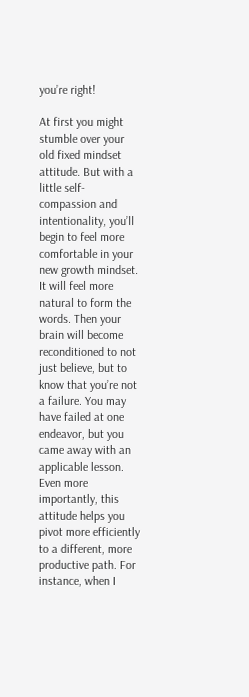you’re right!

At first you might stumble over your old fixed mindset attitude. But with a little self-compassion and intentionality, you’ll begin to feel more comfortable in your new growth mindset. It will feel more natural to form the words. Then your brain will become reconditioned to not just believe, but to know that you’re not a failure. You may have failed at one endeavor, but you came away with an applicable lesson. Even more importantly, this attitude helps you pivot more efficiently to a different, more productive path. For instance, when I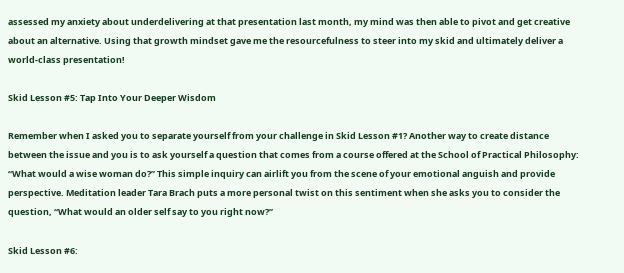assessed my anxiety about underdelivering at that presentation last month, my mind was then able to pivot and get creative about an alternative. Using that growth mindset gave me the resourcefulness to steer into my skid and ultimately deliver a world-class presentation!

Skid Lesson #5: Tap Into Your Deeper Wisdom

Remember when I asked you to separate yourself from your challenge in Skid Lesson #1? Another way to create distance between the issue and you is to ask yourself a question that comes from a course offered at the School of Practical Philosophy: “What would a wise woman do?” This simple inquiry can airlift you from the scene of your emotional anguish and provide perspective. Meditation leader Tara Brach puts a more personal twist on this sentiment when she asks you to consider the question, “What would an older self say to you right now?”

Skid Lesson #6: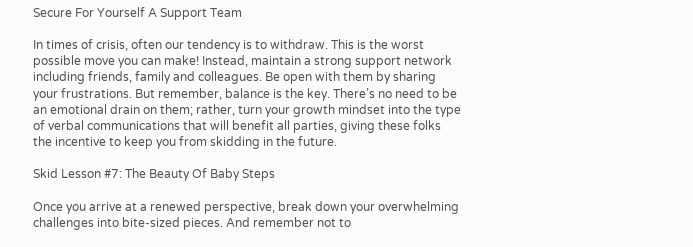Secure For Yourself A Support Team

In times of crisis, often our tendency is to withdraw. This is the worst possible move you can make! Instead, maintain a strong support network including friends, family and colleagues. Be open with them by sharing your frustrations. But remember, balance is the key. There’s no need to be an emotional drain on them; rather, turn your growth mindset into the type of verbal communications that will benefit all parties, giving these folks the incentive to keep you from skidding in the future.

Skid Lesson #7: The Beauty Of Baby Steps

Once you arrive at a renewed perspective, break down your overwhelming challenges into bite-sized pieces. And remember not to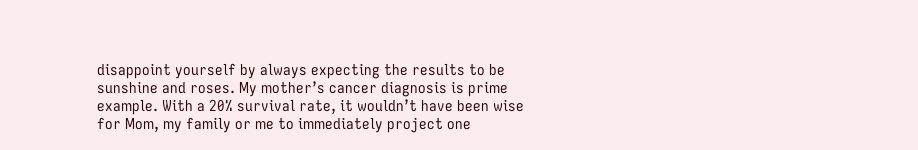disappoint yourself by always expecting the results to be sunshine and roses. My mother’s cancer diagnosis is prime example. With a 20% survival rate, it wouldn’t have been wise for Mom, my family or me to immediately project one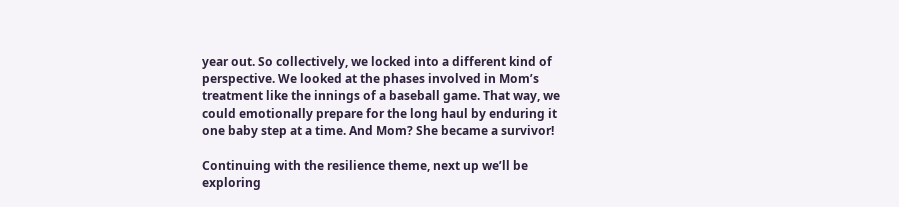year out. So collectively, we locked into a different kind of perspective. We looked at the phases involved in Mom’s treatment like the innings of a baseball game. That way, we could emotionally prepare for the long haul by enduring it one baby step at a time. And Mom? She became a survivor!

Continuing with the resilience theme, next up we’ll be exploring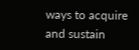ways to acquire and sustain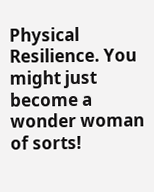Physical Resilience. You might just become a wonder woman of sorts!